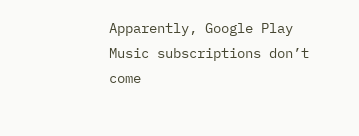Apparently, Google Play Music subscriptions don’t come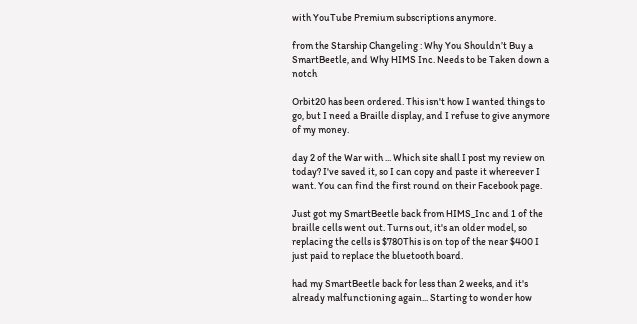with YouTube Premium subscriptions anymore.

from the Starship Changeling : Why You Shouldn’t Buy a SmartBeetle, and Why HIMS Inc. Needs to be Taken down a notch

Orbit20 has been ordered. This isn't how I wanted things to go, but I need a Braille display, and I refuse to give anymore of my money.

day 2 of the War with ... Which site shall I post my review on today? I've saved it, so I can copy and paste it whereever I want. You can find the first round on their Facebook page.

Just got my SmartBeetle back from HIMS_Inc and 1 of the braille cells went out. Turns out, it's an older model, so replacing the cells is $780This is on top of the near $400 I just paid to replace the bluetooth board.

had my SmartBeetle back for less than 2 weeks, and it's already malfunctioning again... Starting to wonder how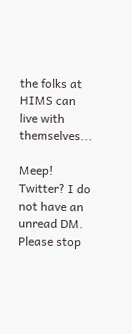the folks at HIMS can live with themselves...

Meep! Twitter? I do not have an unread DM. Please stop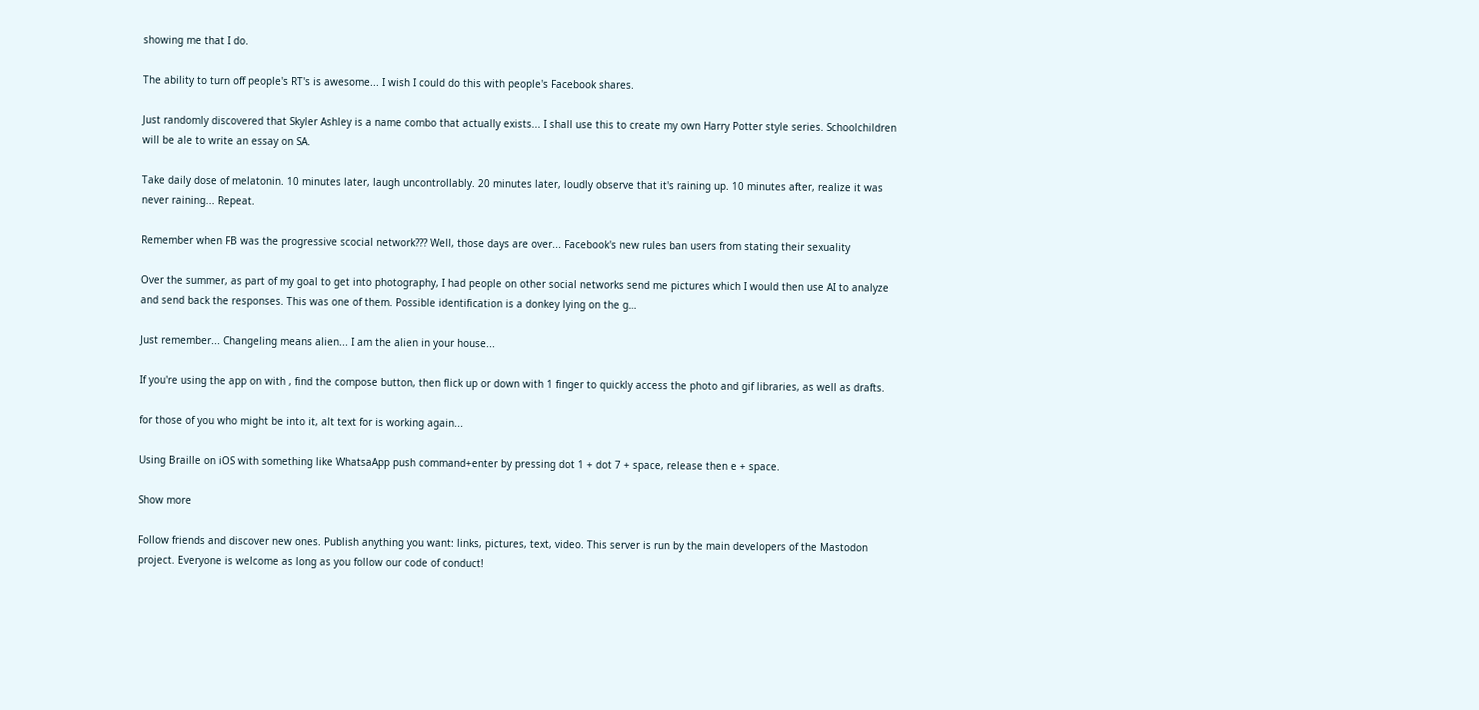showing me that I do.

The ability to turn off people's RT's is awesome... I wish I could do this with people's Facebook shares.

Just randomly discovered that Skyler Ashley is a name combo that actually exists... I shall use this to create my own Harry Potter style series. Schoolchildren will be ale to write an essay on SA.

Take daily dose of melatonin. 10 minutes later, laugh uncontrollably. 20 minutes later, loudly observe that it's raining up. 10 minutes after, realize it was never raining... Repeat.

Remember when FB was the progressive scocial network??? Well, those days are over... Facebook's new rules ban users from stating their sexuality

Over the summer, as part of my goal to get into photography, I had people on other social networks send me pictures which I would then use AI to analyze and send back the responses. This was one of them. Possible identification is a donkey lying on the g…

Just remember... Changeling means alien... I am the alien in your house...

If you're using the app on with , find the compose button, then flick up or down with 1 finger to quickly access the photo and gif libraries, as well as drafts.

for those of you who might be into it, alt text for is working again...

Using Braille on iOS with something like WhatsaApp push command+enter by pressing dot 1 + dot 7 + space, release then e + space.

Show more

Follow friends and discover new ones. Publish anything you want: links, pictures, text, video. This server is run by the main developers of the Mastodon project. Everyone is welcome as long as you follow our code of conduct!